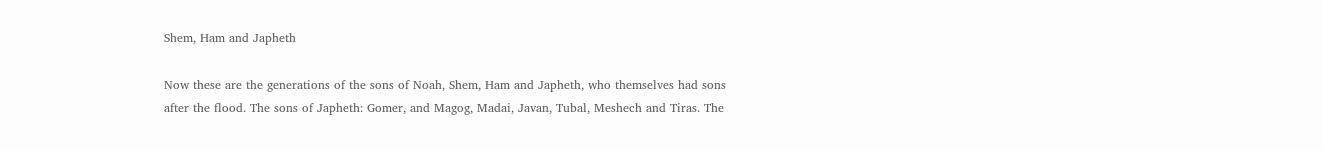Shem, Ham and Japheth

Now these are the generations of the sons of Noah, Shem, Ham and Japheth, who themselves had sons after the flood. The sons of Japheth: Gomer, and Magog, Madai, Javan, Tubal, Meshech and Tiras. The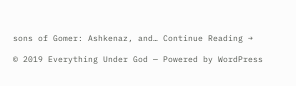sons of Gomer: Ashkenaz, and… Continue Reading →

© 2019 Everything Under God — Powered by WordPress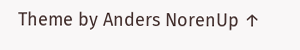Theme by Anders NorenUp ↑